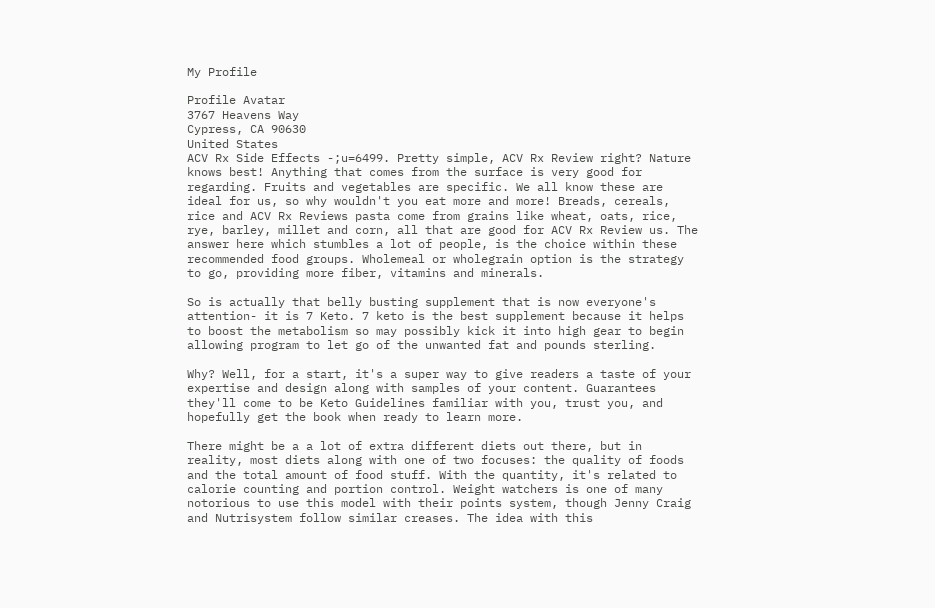My Profile

Profile Avatar
3767 Heavens Way
Cypress, CA 90630
United States
ACV Rx Side Effects -;u=6499. Pretty simple, ACV Rx Review right? Nature knows best! Anything that comes from the surface is very good for regarding. Fruits and vegetables are specific. We all know these are ideal for us, so why wouldn't you eat more and more! Breads, cereals, rice and ACV Rx Reviews pasta come from grains like wheat, oats, rice, rye, barley, millet and corn, all that are good for ACV Rx Review us. The answer here which stumbles a lot of people, is the choice within these recommended food groups. Wholemeal or wholegrain option is the strategy to go, providing more fiber, vitamins and minerals.

So is actually that belly busting supplement that is now everyone's attention- it is 7 Keto. 7 keto is the best supplement because it helps to boost the metabolism so may possibly kick it into high gear to begin allowing program to let go of the unwanted fat and pounds sterling.

Why? Well, for a start, it's a super way to give readers a taste of your expertise and design along with samples of your content. Guarantees they'll come to be Keto Guidelines familiar with you, trust you, and hopefully get the book when ready to learn more.

There might be a a lot of extra different diets out there, but in reality, most diets along with one of two focuses: the quality of foods and the total amount of food stuff. With the quantity, it's related to calorie counting and portion control. Weight watchers is one of many notorious to use this model with their points system, though Jenny Craig and Nutrisystem follow similar creases. The idea with this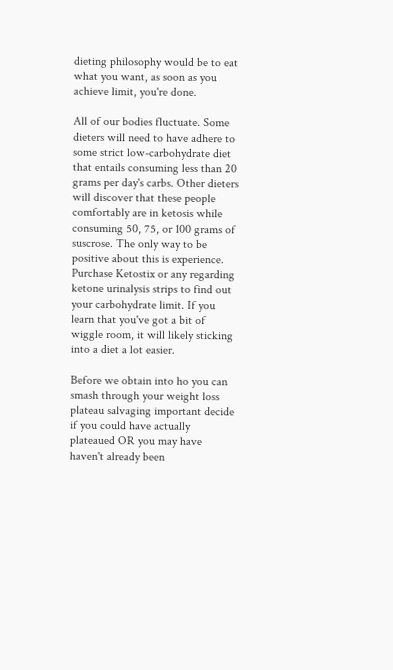dieting philosophy would be to eat what you want, as soon as you achieve limit, you're done.

All of our bodies fluctuate. Some dieters will need to have adhere to some strict low-carbohydrate diet that entails consuming less than 20 grams per day's carbs. Other dieters will discover that these people comfortably are in ketosis while consuming 50, 75, or 100 grams of suscrose. The only way to be positive about this is experience. Purchase Ketostix or any regarding ketone urinalysis strips to find out your carbohydrate limit. If you learn that you've got a bit of wiggle room, it will likely sticking into a diet a lot easier.

Before we obtain into ho you can smash through your weight loss plateau salvaging important decide if you could have actually plateaued OR you may have haven't already been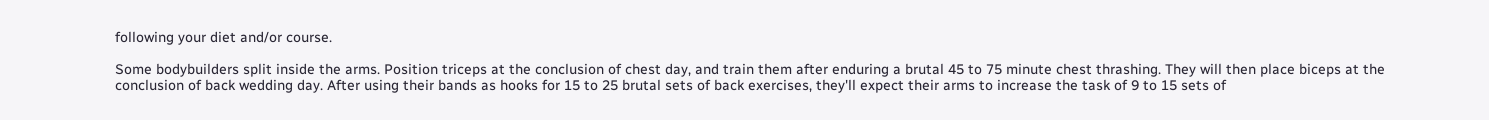following your diet and/or course.

Some bodybuilders split inside the arms. Position triceps at the conclusion of chest day, and train them after enduring a brutal 45 to 75 minute chest thrashing. They will then place biceps at the conclusion of back wedding day. After using their bands as hooks for 15 to 25 brutal sets of back exercises, they'll expect their arms to increase the task of 9 to 15 sets of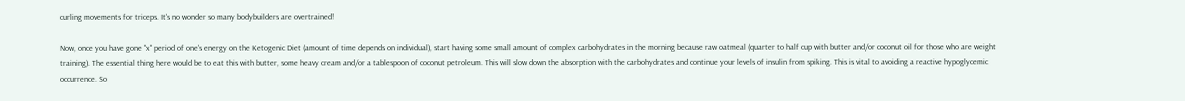curling movements for triceps. It's no wonder so many bodybuilders are overtrained!

Now, once you have gone "x" period of one's energy on the Ketogenic Diet (amount of time depends on individual), start having some small amount of complex carbohydrates in the morning because raw oatmeal (quarter to half cup with butter and/or coconut oil for those who are weight training). The essential thing here would be to eat this with butter, some heavy cream and/or a tablespoon of coconut petroleum. This will slow down the absorption with the carbohydrates and continue your levels of insulin from spiking. This is vital to avoiding a reactive hypoglycemic occurrence. So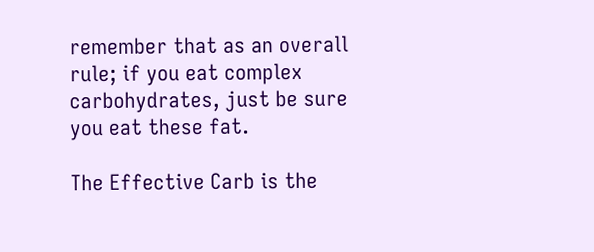remember that as an overall rule; if you eat complex carbohydrates, just be sure you eat these fat.

The Effective Carb is the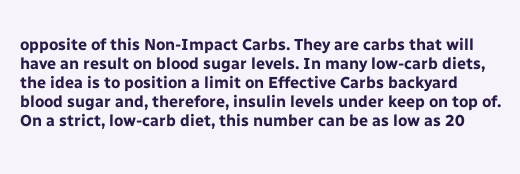opposite of this Non-Impact Carbs. They are carbs that will have an result on blood sugar levels. In many low-carb diets, the idea is to position a limit on Effective Carbs backyard blood sugar and, therefore, insulin levels under keep on top of. On a strict, low-carb diet, this number can be as low as 20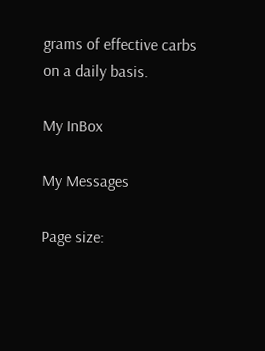grams of effective carbs on a daily basis.

My InBox

My Messages

Page size: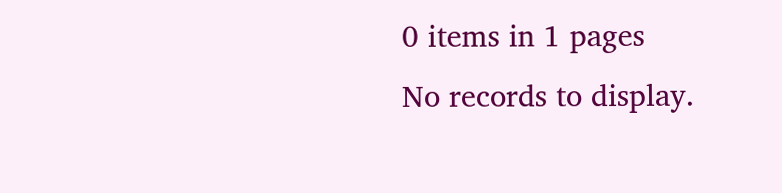0 items in 1 pages
No records to display.